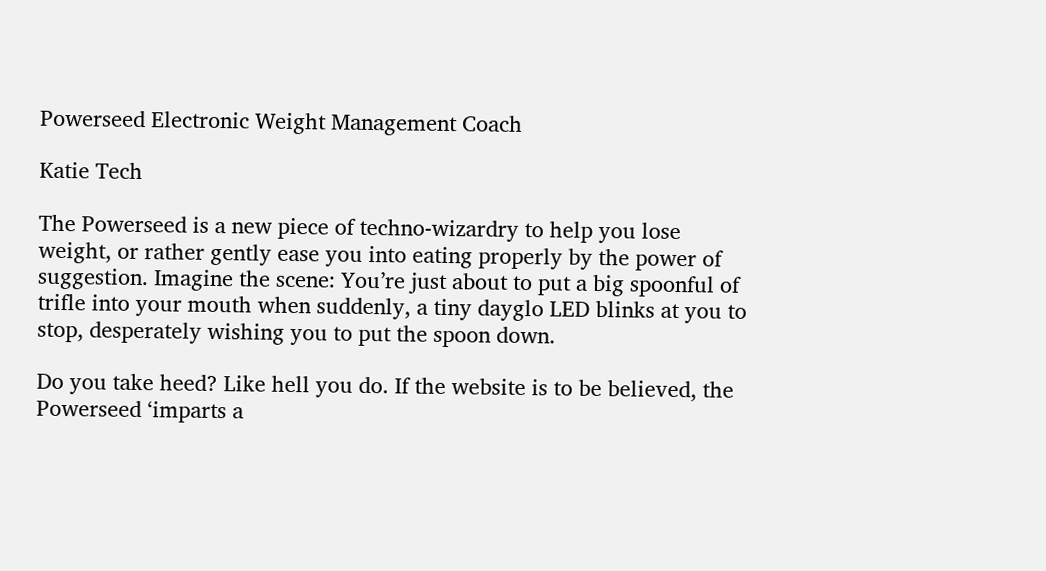Powerseed Electronic Weight Management Coach

Katie Tech

The Powerseed is a new piece of techno-wizardry to help you lose weight, or rather gently ease you into eating properly by the power of suggestion. Imagine the scene: You’re just about to put a big spoonful of trifle into your mouth when suddenly, a tiny dayglo LED blinks at you to stop, desperately wishing you to put the spoon down.

Do you take heed? Like hell you do. If the website is to be believed, the Powerseed ‘imparts a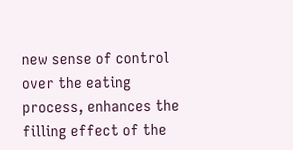new sense of control over the eating process, enhances the filling effect of the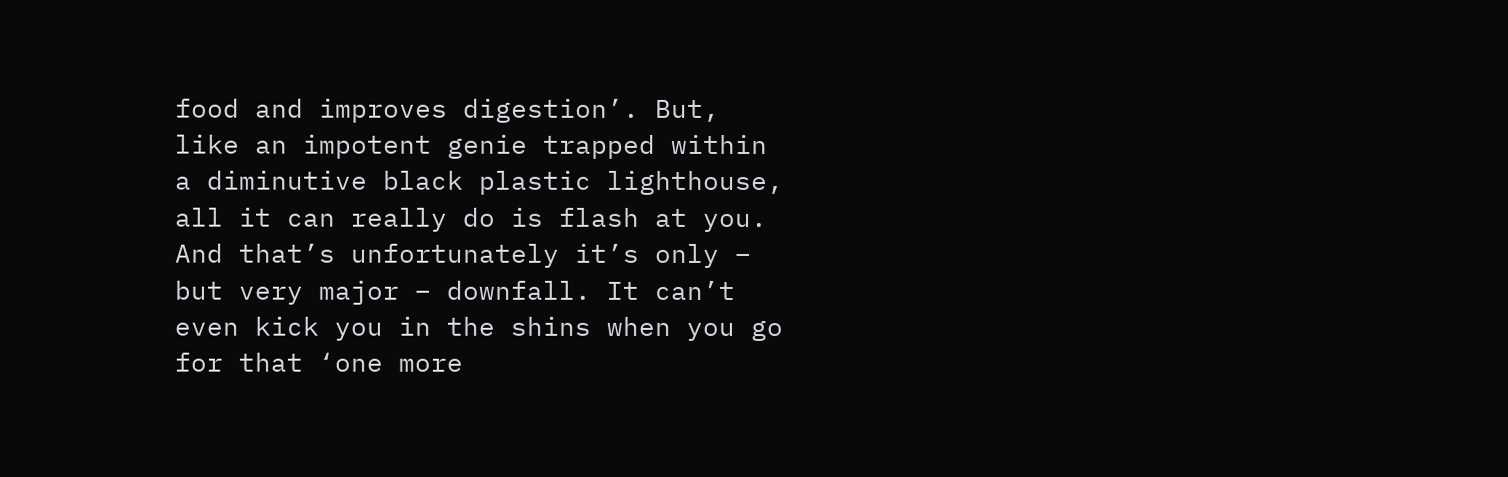food and improves digestion’. But, like an impotent genie trapped within a diminutive black plastic lighthouse, all it can really do is flash at you. And that’s unfortunately it’s only – but very major – downfall. It can’t even kick you in the shins when you go for that ‘one more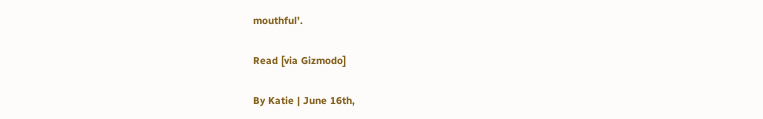mouthful’.

Read [via Gizmodo]

By Katie | June 16th,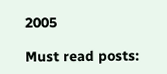2005

Must read posts: